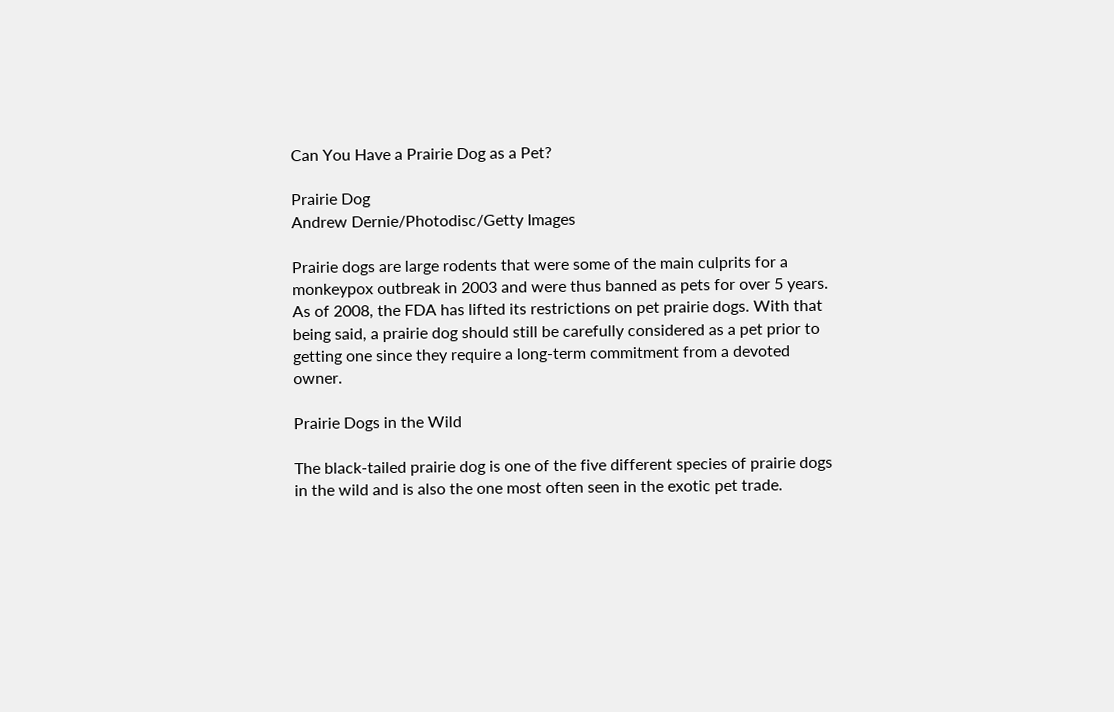Can You Have a Prairie Dog as a Pet?

Prairie Dog
Andrew Dernie/Photodisc/Getty Images

Prairie dogs are large rodents that were some of the main culprits for a monkeypox outbreak in 2003 and were thus banned as pets for over 5 years. As of 2008, the FDA has lifted its restrictions on pet prairie dogs. With that being said, a prairie dog should still be carefully considered as a pet prior to getting one since they require a long-term commitment from a devoted owner.

Prairie Dogs in the Wild

The black-tailed prairie dog is one of the five different species of prairie dogs in the wild and is also the one most often seen in the exotic pet trade.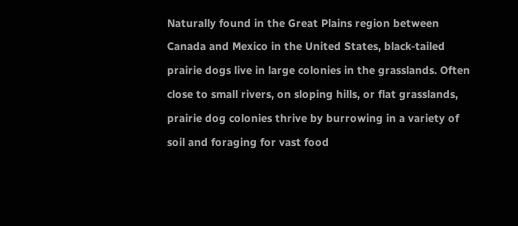Naturally found in the Great Plains region between Canada and Mexico in the United States, black-tailed prairie dogs live in large colonies in the grasslands. Often close to small rivers, on sloping hills, or flat grasslands, prairie dog colonies thrive by burrowing in a variety of soil and foraging for vast food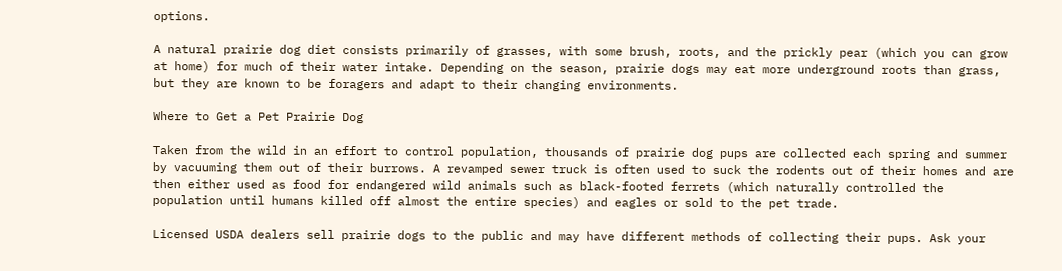options.

A natural prairie dog diet consists primarily of grasses, with some brush, roots, and the prickly pear (which you can grow at home) for much of their water intake. Depending on the season, prairie dogs may eat more underground roots than grass, but they are known to be foragers and adapt to their changing environments.

Where to Get a Pet Prairie Dog

Taken from the wild in an effort to control population, thousands of prairie dog pups are collected each spring and summer by vacuuming them out of their burrows. A revamped sewer truck is often used to suck the rodents out of their homes and are then either used as food for endangered wild animals such as black-footed ferrets (which naturally controlled the population until humans killed off almost the entire species) and eagles or sold to the pet trade.

Licensed USDA dealers sell prairie dogs to the public and may have different methods of collecting their pups. Ask your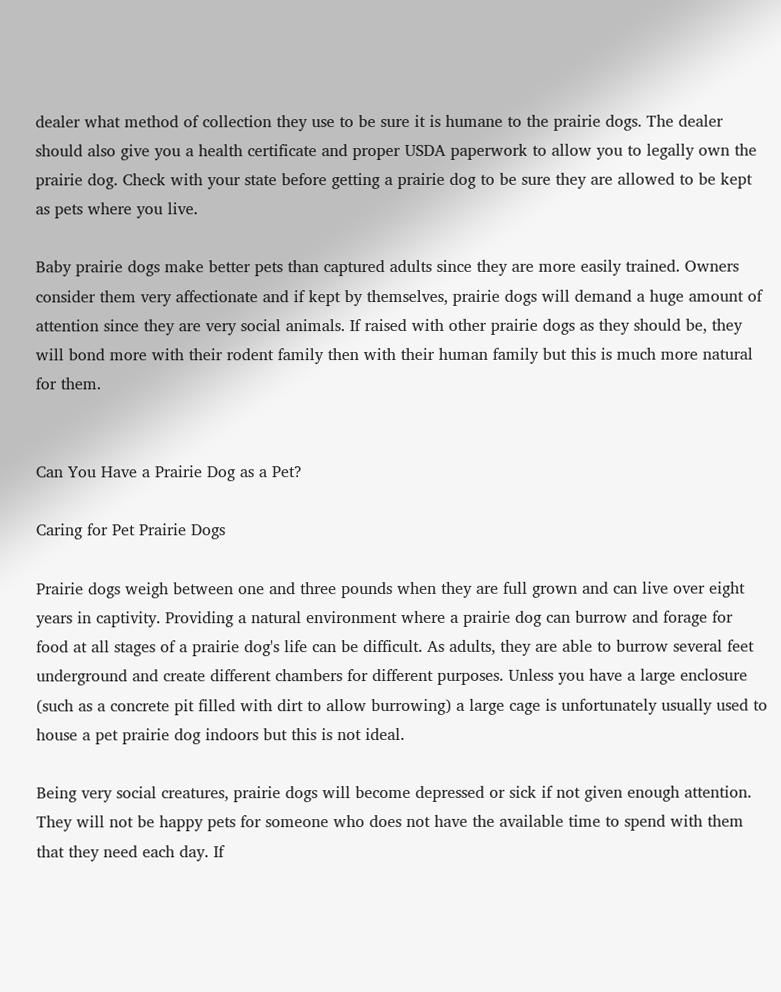dealer what method of collection they use to be sure it is humane to the prairie dogs. The dealer should also give you a health certificate and proper USDA paperwork to allow you to legally own the prairie dog. Check with your state before getting a prairie dog to be sure they are allowed to be kept as pets where you live.

Baby prairie dogs make better pets than captured adults since they are more easily trained. Owners consider them very affectionate and if kept by themselves, prairie dogs will demand a huge amount of attention since they are very social animals. If raised with other prairie dogs as they should be, they will bond more with their rodent family then with their human family but this is much more natural for them.


Can You Have a Prairie Dog as a Pet?

Caring for Pet Prairie Dogs

Prairie dogs weigh between one and three pounds when they are full grown and can live over eight years in captivity. Providing a natural environment where a prairie dog can burrow and forage for food at all stages of a prairie dog's life can be difficult. As adults, they are able to burrow several feet underground and create different chambers for different purposes. Unless you have a large enclosure (such as a concrete pit filled with dirt to allow burrowing) a large cage is unfortunately usually used to house a pet prairie dog indoors but this is not ideal.

Being very social creatures, prairie dogs will become depressed or sick if not given enough attention. They will not be happy pets for someone who does not have the available time to spend with them that they need each day. If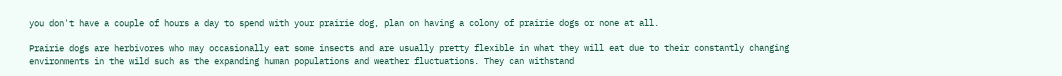you don't have a couple of hours a day to spend with your prairie dog, plan on having a colony of prairie dogs or none at all.

Prairie dogs are herbivores who may occasionally eat some insects and are usually pretty flexible in what they will eat due to their constantly changing environments in the wild such as the expanding human populations and weather fluctuations. They can withstand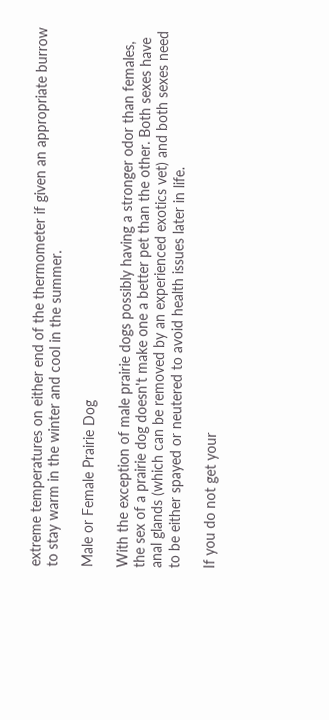extreme temperatures on either end of the thermometer if given an appropriate burrow to stay warm in the winter and cool in the summer.

Male or Female Prairie Dog

With the exception of male prairie dogs possibly having a stronger odor than females, the sex of a prairie dog doesn't make one a better pet than the other. Both sexes have anal glands (which can be removed by an experienced exotics vet) and both sexes need to be either spayed or neutered to avoid health issues later in life.

If you do not get your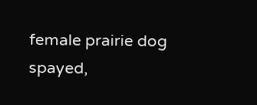female prairie dog spayed,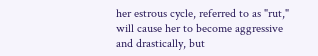her estrous cycle, referred to as "rut," will cause her to become aggressive and drastically, but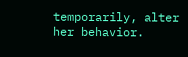temporarily, alter her behavior.